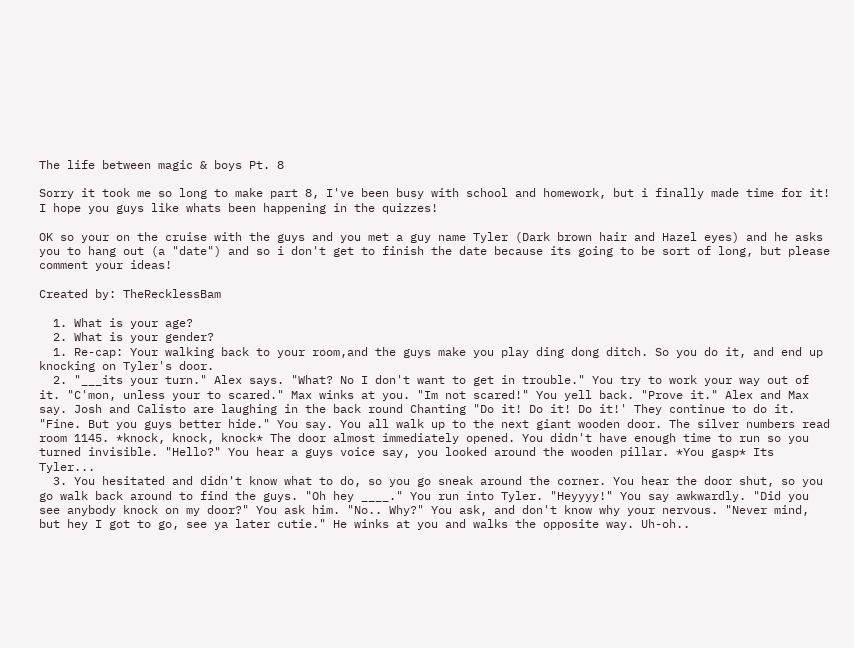The life between magic & boys Pt. 8

Sorry it took me so long to make part 8, I've been busy with school and homework, but i finally made time for it! I hope you guys like whats been happening in the quizzes!

OK so your on the cruise with the guys and you met a guy name Tyler (Dark brown hair and Hazel eyes) and he asks you to hang out (a "date") and so i don't get to finish the date because its going to be sort of long, but please comment your ideas!

Created by: TheRecklessBam

  1. What is your age?
  2. What is your gender?
  1. Re-cap: Your walking back to your room,and the guys make you play ding dong ditch. So you do it, and end up knocking on Tyler's door.
  2. "___its your turn." Alex says. "What? No I don't want to get in trouble." You try to work your way out of it. "C'mon, unless your to scared." Max winks at you. "Im not scared!" You yell back. "Prove it." Alex and Max say. Josh and Calisto are laughing in the back round Chanting "Do it! Do it! Do it!' They continue to do it. "Fine. But you guys better hide." You say. You all walk up to the next giant wooden door. The silver numbers read room 1145. *knock, knock, knock* The door almost immediately opened. You didn't have enough time to run so you turned invisible. "Hello?" You hear a guys voice say, you looked around the wooden pillar. *You gasp* Its Tyler...
  3. You hesitated and didn't know what to do, so you go sneak around the corner. You hear the door shut, so you go walk back around to find the guys. "Oh hey ____." You run into Tyler. "Heyyyy!" You say awkwardly. "Did you see anybody knock on my door?" You ask him. "No.. Why?" You ask, and don't know why your nervous. "Never mind, but hey I got to go, see ya later cutie." He winks at you and walks the opposite way. Uh-oh..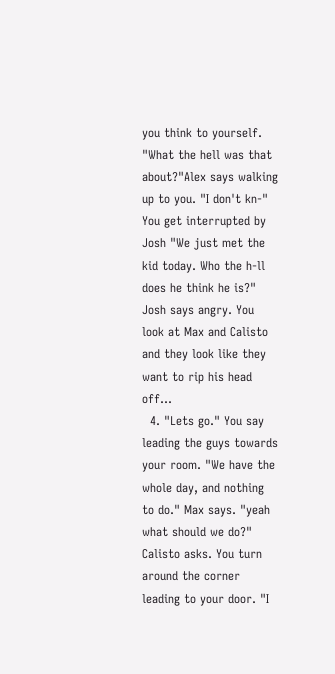you think to yourself. "What the hell was that about?"Alex says walking up to you. "I don't kn-" You get interrupted by Josh "We just met the kid today. Who the h-ll does he think he is?" Josh says angry. You look at Max and Calisto and they look like they want to rip his head off...
  4. "Lets go." You say leading the guys towards your room. "We have the whole day, and nothing to do." Max says. "yeah what should we do?" Calisto asks. You turn around the corner leading to your door. "I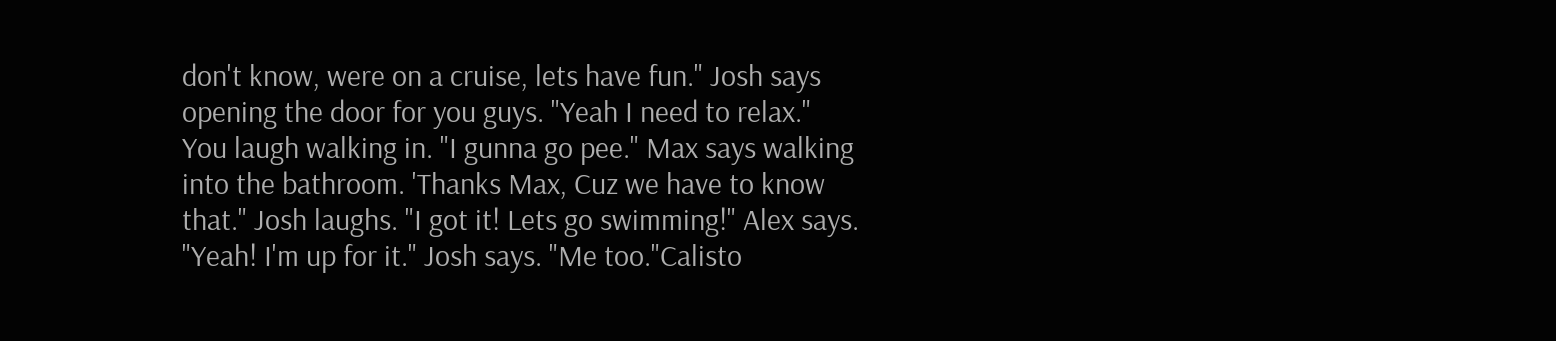don't know, were on a cruise, lets have fun." Josh says opening the door for you guys. "Yeah I need to relax." You laugh walking in. "I gunna go pee." Max says walking into the bathroom. 'Thanks Max, Cuz we have to know that." Josh laughs. "I got it! Lets go swimming!" Alex says. "Yeah! I'm up for it." Josh says. "Me too."Calisto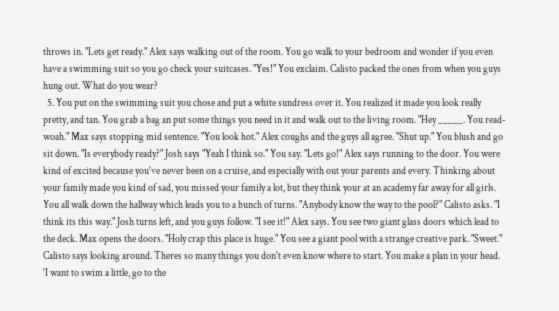throws in. "Lets get ready." Alex says walking out of the room. You go walk to your bedroom and wonder if you even have a swimming suit so you go check your suitcases. "Yes!" You exclaim. Calisto packed the ones from when you guys hung out. What do you wear?
  5. You put on the swimming suit you chose and put a white sundress over it. You realized it made you look really pretty, and tan. You grab a bag an put some things you need in it and walk out to the living room. "Hey _____. You read- woah." Max says stopping mid sentence. "You look hot." Alex coughs and the guys all agree. "Shut up." You blush and go sit down. "Is everybody ready?" Josh says "Yeah I think so." You say. "Lets go!" Alex says running to the door. You were kind of excited because you've never been on a cruise, and especially with out your parents and every. Thinking about your family made you kind of sad, you missed your family a lot, but they think your at an academy far away for all girls. You all walk down the hallway which leads you to a bunch of turns. "Anybody know the way to the pool?" Calisto asks. "I think its this way." Josh turns left, and you guys follow. "I see it!" Alex says. You see two giant glass doors which lead to the deck. Max opens the doors. "Holy crap this place is huge." You see a giant pool with a strange creative park. "Sweet." Calisto says looking around. Theres so many things you don't even know where to start. You make a plan in your head. 'I want to swim a little, go to the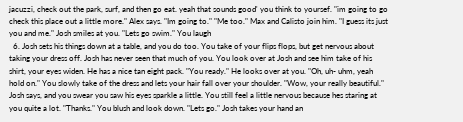jacuzzi, check out the park, surf, and then go eat. yeah that sounds good' you think to yoursef. "im going to go check this place out a little more." Alex says. "Im going to." "Me too." Max and Calisto join him. "I guess its just you and me." Josh smiles at you. "Lets go swim." You laugh
  6. Josh sets his things down at a table, and you do too. You take of your flips flops, but get nervous about taking your dress off. Josh has never seen that much of you. You look over at Josh and see him take of his shirt, your eyes widen. He has a nice tan eight pack. "You ready." He looks over at you. "Oh, uh- uhm, yeah hold on." You slowly take of the dress and lets your hair fall over your shoulder. "Wow, your really beautiful." Josh says, and you swear you saw his eyes sparkle a little. You still feel a little nervous because hes staring at you quite a lot. "Thanks." You blush and look down. "Lets go." Josh takes your hand an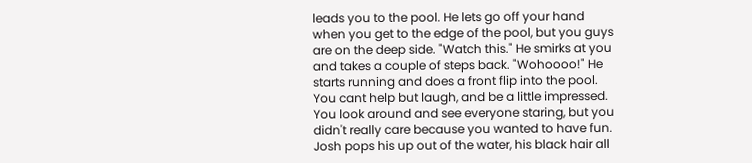leads you to the pool. He lets go off your hand when you get to the edge of the pool, but you guys are on the deep side. "Watch this." He smirks at you and takes a couple of steps back. "Wohoooo!" He starts running and does a front flip into the pool. You cant help but laugh, and be a little impressed. You look around and see everyone staring, but you didn't really care because you wanted to have fun. Josh pops his up out of the water, his black hair all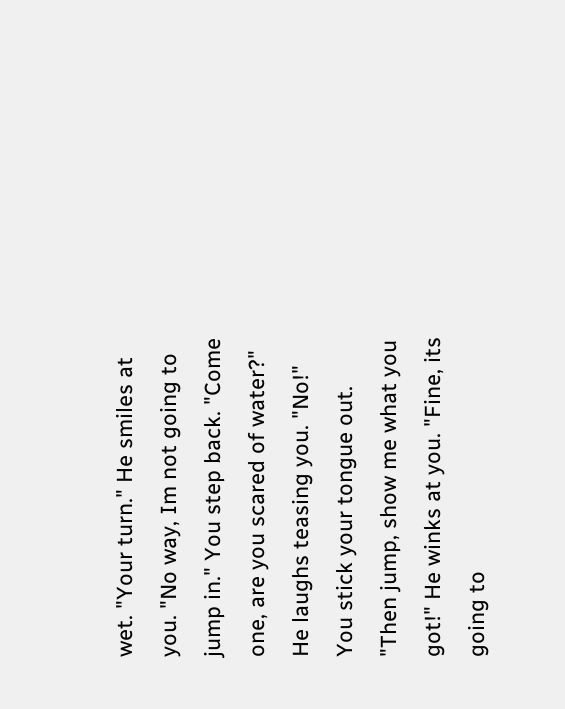wet. "Your turn." He smiles at you. "No way, Im not going to jump in." You step back. "Come one, are you scared of water?" He laughs teasing you. "No!" You stick your tongue out. "Then jump, show me what you got!" He winks at you. "Fine, its going to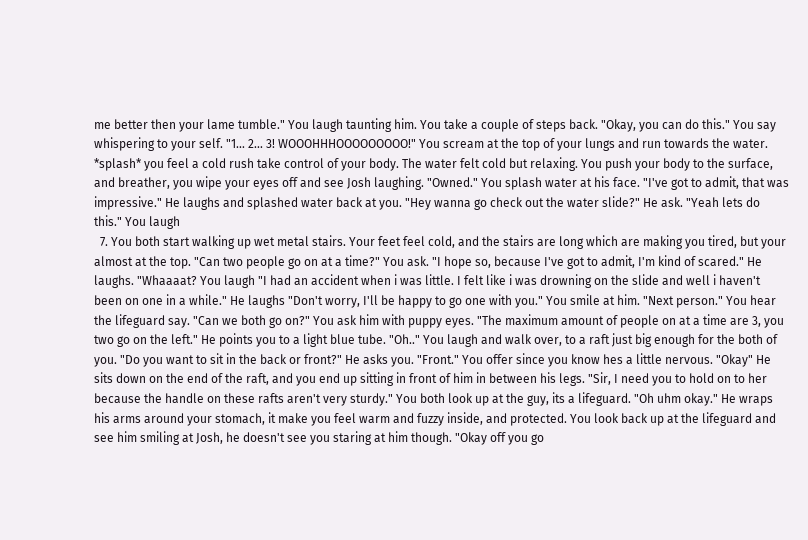me better then your lame tumble." You laugh taunting him. You take a couple of steps back. "Okay, you can do this." You say whispering to your self. "1... 2... 3! WOOOHHHOOOOOOOOO!" You scream at the top of your lungs and run towards the water. *splash* you feel a cold rush take control of your body. The water felt cold but relaxing. You push your body to the surface, and breather, you wipe your eyes off and see Josh laughing. "Owned." You splash water at his face. "I've got to admit, that was impressive." He laughs and splashed water back at you. "Hey wanna go check out the water slide?" He ask. "Yeah lets do this." You laugh
  7. You both start walking up wet metal stairs. Your feet feel cold, and the stairs are long which are making you tired, but your almost at the top. "Can two people go on at a time?" You ask. "I hope so, because I've got to admit, I'm kind of scared." He laughs. "Whaaaat? You laugh "I had an accident when i was little. I felt like i was drowning on the slide and well i haven't been on one in a while." He laughs "Don't worry, I'll be happy to go one with you." You smile at him. "Next person." You hear the lifeguard say. "Can we both go on?" You ask him with puppy eyes. "The maximum amount of people on at a time are 3, you two go on the left." He points you to a light blue tube. "Oh.." You laugh and walk over, to a raft just big enough for the both of you. "Do you want to sit in the back or front?" He asks you. "Front." You offer since you know hes a little nervous. "Okay" He sits down on the end of the raft, and you end up sitting in front of him in between his legs. "Sir, I need you to hold on to her because the handle on these rafts aren't very sturdy." You both look up at the guy, its a lifeguard. "Oh uhm okay." He wraps his arms around your stomach, it make you feel warm and fuzzy inside, and protected. You look back up at the lifeguard and see him smiling at Josh, he doesn't see you staring at him though. "Okay off you go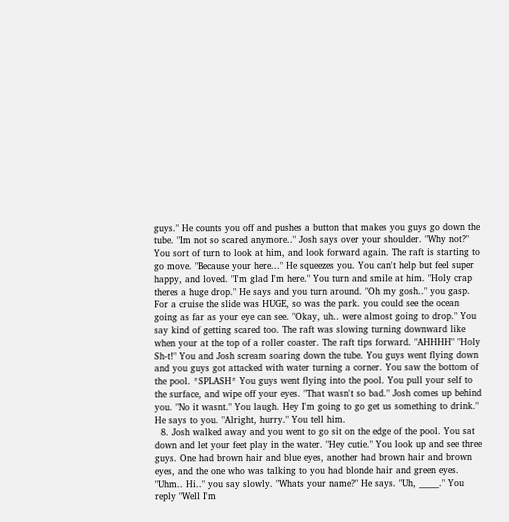guys." He counts you off and pushes a button that makes you guys go down the tube. "Im not so scared anymore.." Josh says over your shoulder. "Why not?" You sort of turn to look at him, and look forward again. The raft is starting to go move. "Because your here..." He squeezes you. You can't help but feel super happy, and loved. "I'm glad I'm here." You turn and smile at him. "Holy crap theres a huge drop." He says and you turn around. "Oh my gosh.." you gasp. For a cruise the slide was HUGE, so was the park. you could see the ocean going as far as your eye can see. "Okay, uh.. were almost going to drop." You say kind of getting scared too. The raft was slowing turning downward like when your at the top of a roller coaster. The raft tips forward. "AHHHH" "Holy Sh-t!" You and Josh scream soaring down the tube. You guys went flying down and you guys got attacked with water turning a corner. You saw the bottom of the pool. *SPLASH* You guys went flying into the pool. You pull your self to the surface, and wipe off your eyes. "That wasn't so bad." Josh comes up behind you. "No it wasnt." You laugh. Hey I'm going to go get us something to drink." He says to you. "Alright, hurry." You tell him.
  8. Josh walked away and you went to go sit on the edge of the pool. You sat down and let your feet play in the water. "Hey cutie." You look up and see three guys. One had brown hair and blue eyes, another had brown hair and brown eyes, and the one who was talking to you had blonde hair and green eyes. "Uhm.. Hi.." you say slowly. "Whats your name?" He says. "Uh, _____." You reply "Well I'm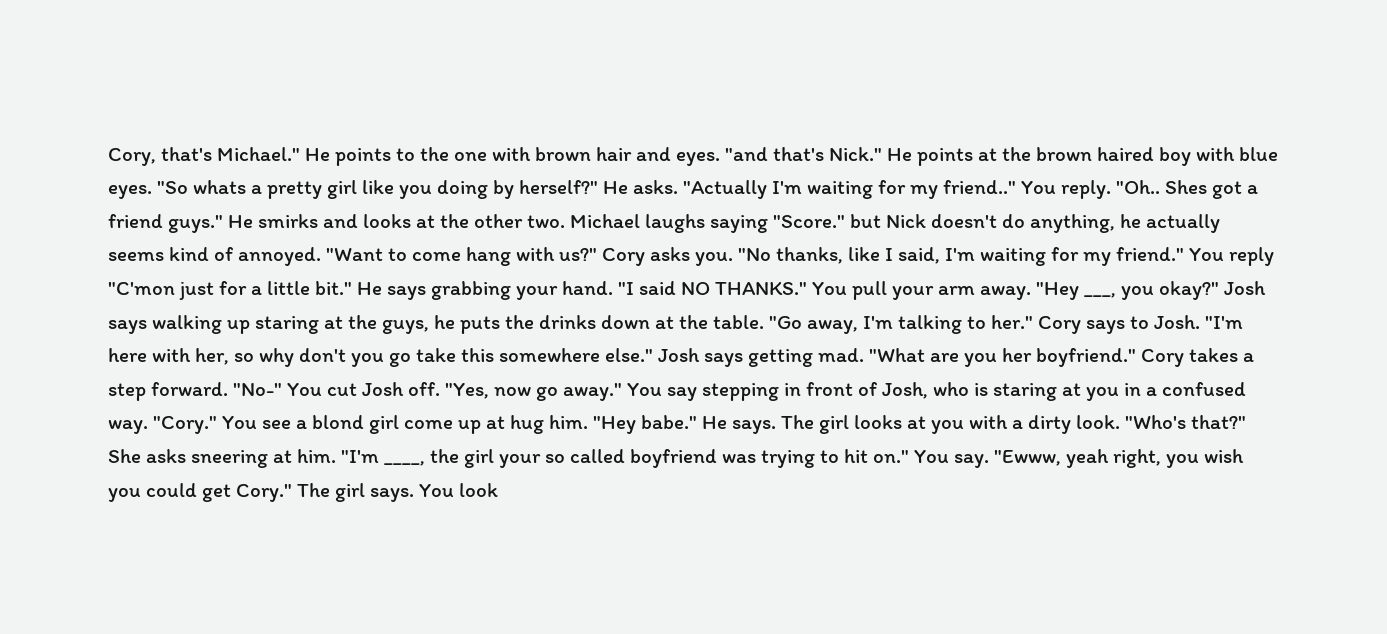Cory, that's Michael." He points to the one with brown hair and eyes. "and that's Nick." He points at the brown haired boy with blue eyes. "So whats a pretty girl like you doing by herself?" He asks. "Actually I'm waiting for my friend.." You reply. "Oh.. Shes got a friend guys." He smirks and looks at the other two. Michael laughs saying "Score." but Nick doesn't do anything, he actually seems kind of annoyed. "Want to come hang with us?" Cory asks you. "No thanks, like I said, I'm waiting for my friend." You reply "C'mon just for a little bit." He says grabbing your hand. "I said NO THANKS." You pull your arm away. "Hey ___, you okay?" Josh says walking up staring at the guys, he puts the drinks down at the table. "Go away, I'm talking to her." Cory says to Josh. "I'm here with her, so why don't you go take this somewhere else." Josh says getting mad. "What are you her boyfriend." Cory takes a step forward. "No-" You cut Josh off. "Yes, now go away." You say stepping in front of Josh, who is staring at you in a confused way. "Cory." You see a blond girl come up at hug him. "Hey babe." He says. The girl looks at you with a dirty look. "Who's that?" She asks sneering at him. "I'm ____, the girl your so called boyfriend was trying to hit on." You say. "Ewww, yeah right, you wish you could get Cory." The girl says. You look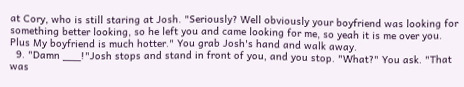at Cory, who is still staring at Josh. "Seriously? Well obviously your boyfriend was looking for something better looking, so he left you and came looking for me, so yeah it is me over you. Plus My boyfriend is much hotter." You grab Josh's hand and walk away.
  9. "Damn ___!"Josh stops and stand in front of you, and you stop. "What?" You ask. "That was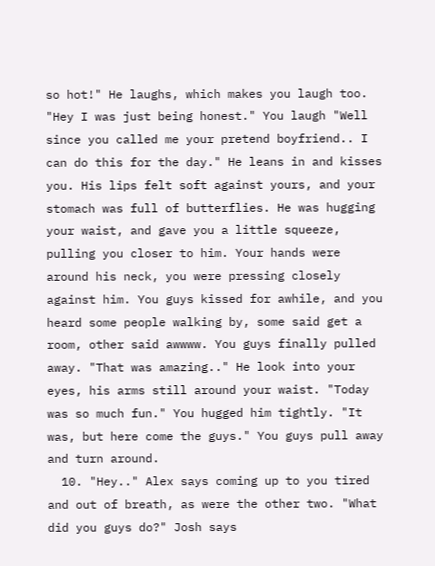so hot!" He laughs, which makes you laugh too. "Hey I was just being honest." You laugh "Well since you called me your pretend boyfriend.. I can do this for the day." He leans in and kisses you. His lips felt soft against yours, and your stomach was full of butterflies. He was hugging your waist, and gave you a little squeeze, pulling you closer to him. Your hands were around his neck, you were pressing closely against him. You guys kissed for awhile, and you heard some people walking by, some said get a room, other said awwww. You guys finally pulled away. "That was amazing.." He look into your eyes, his arms still around your waist. "Today was so much fun." You hugged him tightly. "It was, but here come the guys." You guys pull away and turn around.
  10. "Hey.." Alex says coming up to you tired and out of breath, as were the other two. "What did you guys do?" Josh says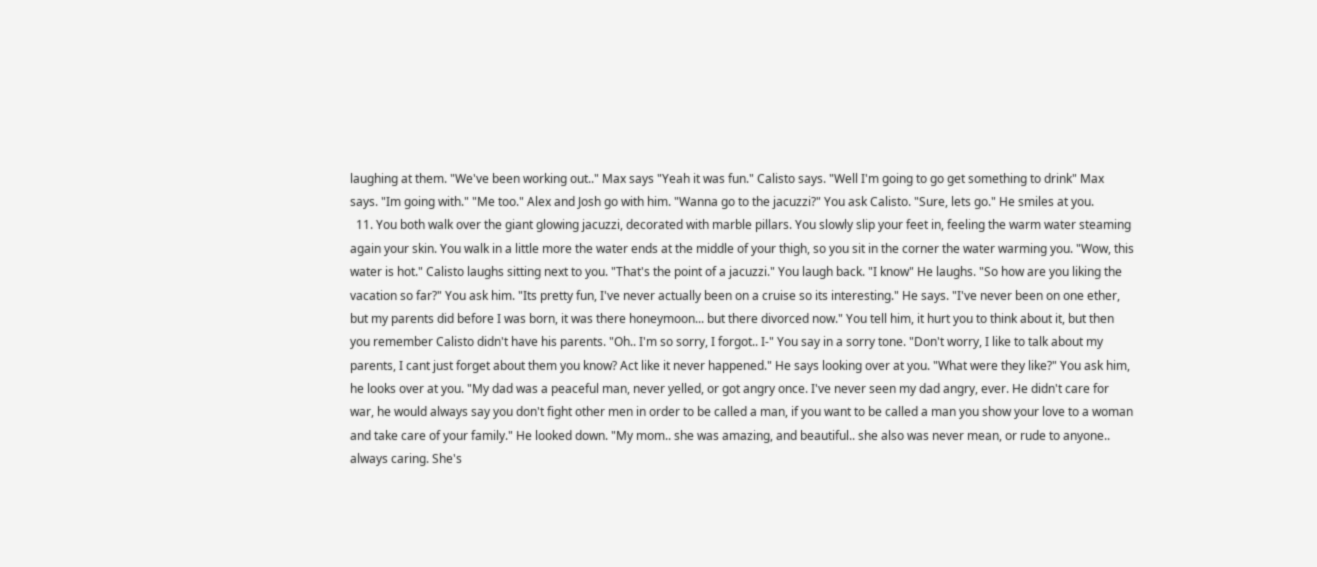laughing at them. "We've been working out.." Max says "Yeah it was fun." Calisto says. "Well I'm going to go get something to drink" Max says. "Im going with." "Me too." Alex and Josh go with him. "Wanna go to the jacuzzi?" You ask Calisto. "Sure, lets go." He smiles at you.
  11. You both walk over the giant glowing jacuzzi, decorated with marble pillars. You slowly slip your feet in, feeling the warm water steaming again your skin. You walk in a little more the water ends at the middle of your thigh, so you sit in the corner the water warming you. "Wow, this water is hot." Calisto laughs sitting next to you. "That's the point of a jacuzzi." You laugh back. "I know" He laughs. "So how are you liking the vacation so far?" You ask him. "Its pretty fun, I've never actually been on a cruise so its interesting." He says. "I've never been on one ether, but my parents did before I was born, it was there honeymoon... but there divorced now." You tell him, it hurt you to think about it, but then you remember Calisto didn't have his parents. "Oh.. I'm so sorry, I forgot.. I-" You say in a sorry tone. "Don't worry, I like to talk about my parents, I cant just forget about them you know? Act like it never happened." He says looking over at you. "What were they like?" You ask him, he looks over at you. "My dad was a peaceful man, never yelled, or got angry once. I've never seen my dad angry, ever. He didn't care for war, he would always say you don't fight other men in order to be called a man, if you want to be called a man you show your love to a woman and take care of your family." He looked down. "My mom.. she was amazing, and beautiful.. she also was never mean, or rude to anyone.. always caring. She's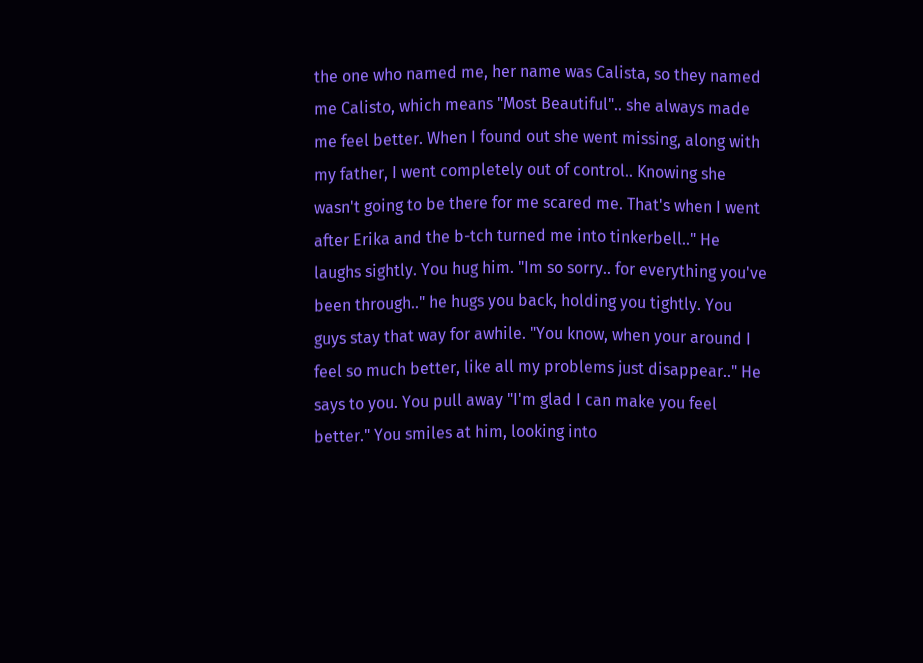the one who named me, her name was Calista, so they named me Calisto, which means "Most Beautiful".. she always made me feel better. When I found out she went missing, along with my father, I went completely out of control.. Knowing she wasn't going to be there for me scared me. That's when I went after Erika and the b-tch turned me into tinkerbell.." He laughs sightly. You hug him. "Im so sorry.. for everything you've been through.." he hugs you back, holding you tightly. You guys stay that way for awhile. "You know, when your around I feel so much better, like all my problems just disappear.." He says to you. You pull away "I'm glad I can make you feel better." You smiles at him, looking into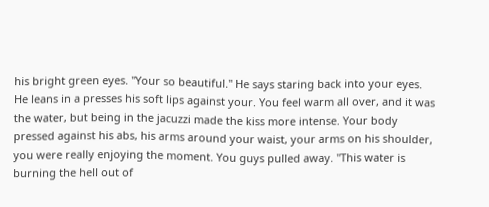his bright green eyes. "Your so beautiful." He says staring back into your eyes. He leans in a presses his soft lips against your. You feel warm all over, and it was the water, but being in the jacuzzi made the kiss more intense. Your body pressed against his abs, his arms around your waist, your arms on his shoulder, you were really enjoying the moment. You guys pulled away. "This water is burning the hell out of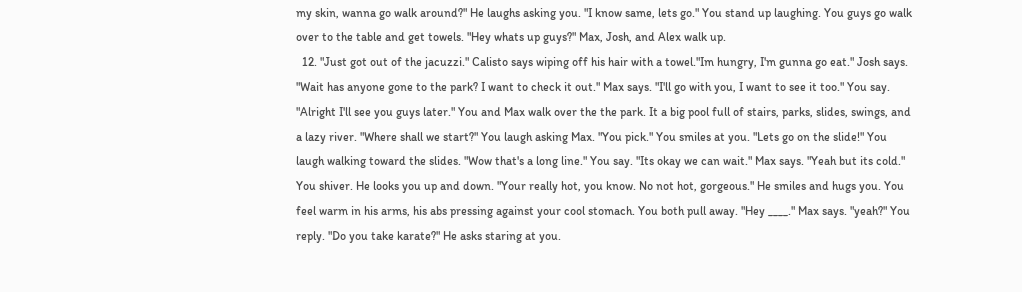my skin, wanna go walk around?" He laughs asking you. "I know same, lets go." You stand up laughing. You guys go walk over to the table and get towels. "Hey whats up guys?" Max, Josh, and Alex walk up.
  12. "Just got out of the jacuzzi." Calisto says wiping off his hair with a towel."Im hungry, I'm gunna go eat." Josh says. "Wait has anyone gone to the park? I want to check it out." Max says. "I'll go with you, I want to see it too." You say. "Alright I'll see you guys later." You and Max walk over the the park. It a big pool full of stairs, parks, slides, swings, and a lazy river. "Where shall we start?" You laugh asking Max. "You pick." You smiles at you. "Lets go on the slide!" You laugh walking toward the slides. "Wow that's a long line." You say. "Its okay we can wait." Max says. "Yeah but its cold." You shiver. He looks you up and down. "Your really hot, you know. No not hot, gorgeous." He smiles and hugs you. You feel warm in his arms, his abs pressing against your cool stomach. You both pull away. "Hey ____." Max says. "yeah?" You reply. "Do you take karate?" He asks staring at you.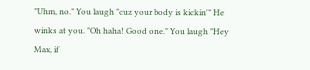"Uhm, no." You laugh "cuz your body is kickin'" He winks at you. "Oh haha! Good one." You laugh "Hey Max, if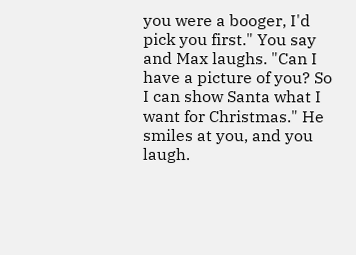you were a booger, I'd pick you first." You say and Max laughs. "Can I have a picture of you? So I can show Santa what I want for Christmas." He smiles at you, and you laugh.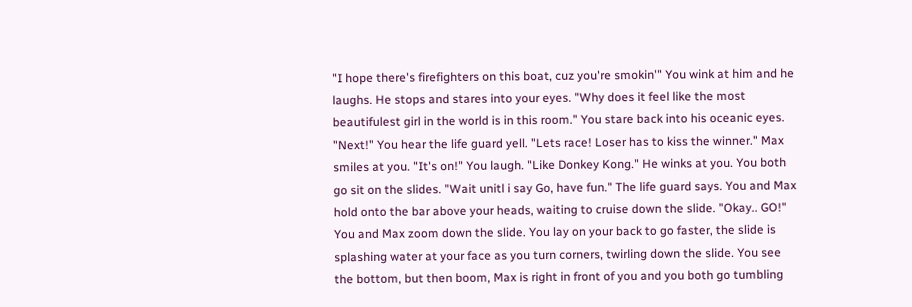"I hope there's firefighters on this boat, cuz you're smokin'" You wink at him and he laughs. He stops and stares into your eyes. "Why does it feel like the most beautifulest girl in the world is in this room." You stare back into his oceanic eyes. "Next!" You hear the life guard yell. "Lets race! Loser has to kiss the winner." Max smiles at you. "It's on!" You laugh. "Like Donkey Kong." He winks at you. You both go sit on the slides. "Wait unitl i say Go, have fun." The life guard says. You and Max hold onto the bar above your heads, waiting to cruise down the slide. "Okay.. GO!" You and Max zoom down the slide. You lay on your back to go faster, the slide is splashing water at your face as you turn corners, twirling down the slide. You see the bottom, but then boom, Max is right in front of you and you both go tumbling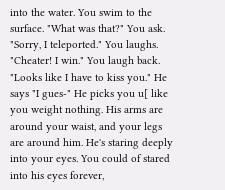into the water. You swim to the surface. "What was that?" You ask. "Sorry, I teleported." You laughs. "Cheater! I win." You laugh back. "Looks like I have to kiss you." He says "I gues-" He picks you u[ like you weight nothing. His arms are around your waist, and your legs are around him. He's staring deeply into your eyes. You could of stared into his eyes forever,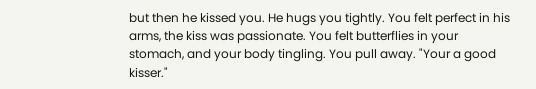but then he kissed you. He hugs you tightly. You felt perfect in his arms, the kiss was passionate. You felt butterflies in your stomach, and your body tingling. You pull away. "Your a good kisser."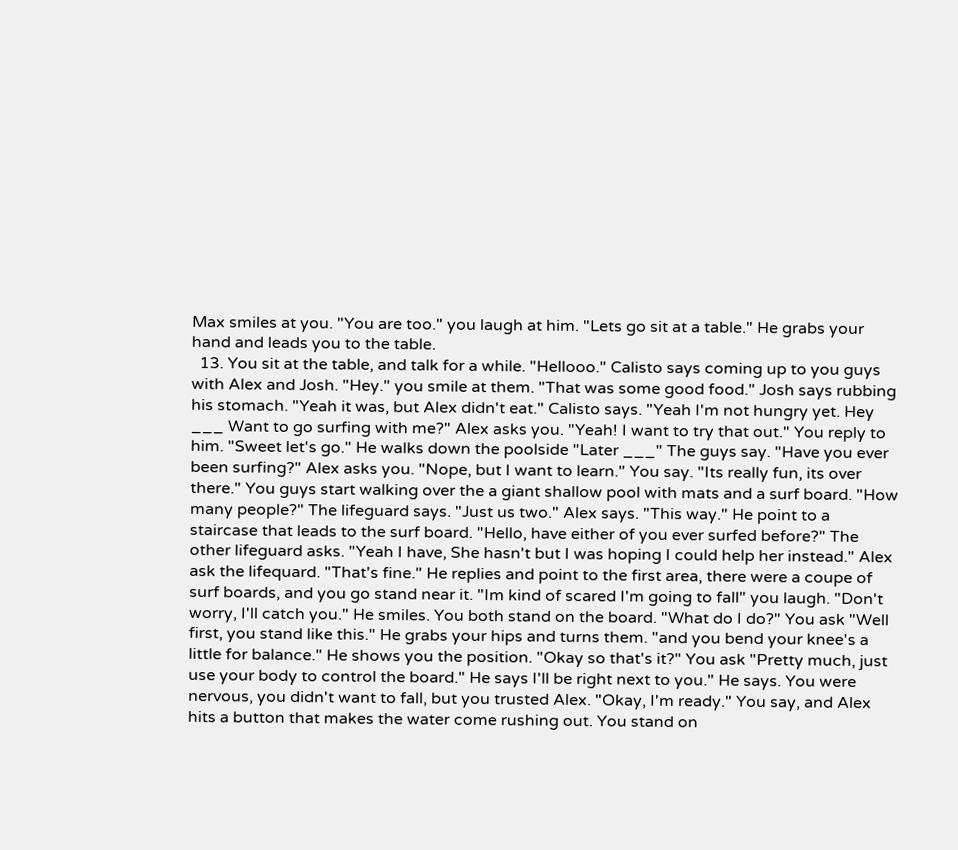Max smiles at you. "You are too." you laugh at him. "Lets go sit at a table." He grabs your hand and leads you to the table.
  13. You sit at the table, and talk for a while. "Hellooo." Calisto says coming up to you guys with Alex and Josh. "Hey." you smile at them. "That was some good food." Josh says rubbing his stomach. "Yeah it was, but Alex didn't eat." Calisto says. "Yeah I'm not hungry yet. Hey ___ Want to go surfing with me?" Alex asks you. "Yeah! I want to try that out." You reply to him. "Sweet let's go." He walks down the poolside "Later ___" The guys say. "Have you ever been surfing?" Alex asks you. "Nope, but I want to learn." You say. "Its really fun, its over there." You guys start walking over the a giant shallow pool with mats and a surf board. "How many people?" The lifeguard says. "Just us two." Alex says. "This way." He point to a staircase that leads to the surf board. "Hello, have either of you ever surfed before?" The other lifeguard asks. "Yeah I have, She hasn't but I was hoping I could help her instead." Alex ask the lifequard. "That's fine." He replies and point to the first area, there were a coupe of surf boards, and you go stand near it. "Im kind of scared I'm going to fall" you laugh. "Don't worry, I'll catch you." He smiles. You both stand on the board. "What do I do?" You ask "Well first, you stand like this." He grabs your hips and turns them. "and you bend your knee's a little for balance." He shows you the position. "Okay so that's it?" You ask "Pretty much, just use your body to control the board." He says I'll be right next to you." He says. You were nervous, you didn't want to fall, but you trusted Alex. "Okay, I'm ready." You say, and Alex hits a button that makes the water come rushing out. You stand on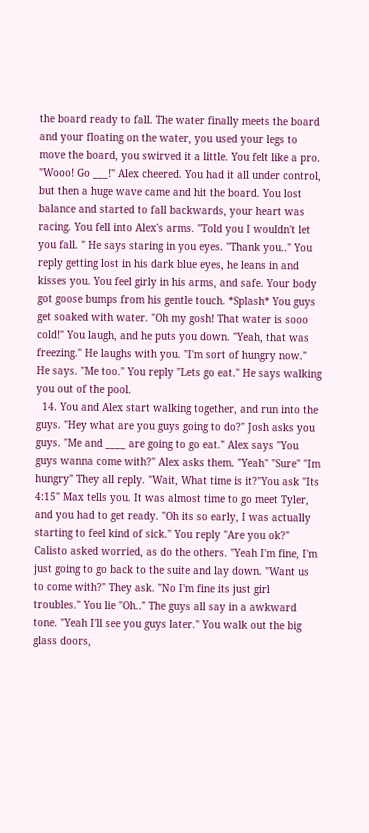the board ready to fall. The water finally meets the board and your floating on the water, you used your legs to move the board, you swirved it a little. You felt like a pro. "Wooo! Go ___!" Alex cheered. You had it all under control, but then a huge wave came and hit the board. You lost balance and started to fall backwards, your heart was racing. You fell into Alex's arms. "Told you I wouldn't let you fall. " He says staring in you eyes. "Thank you.." You reply getting lost in his dark blue eyes, he leans in and kisses you. You feel girly in his arms, and safe. Your body got goose bumps from his gentle touch. *Splash* You guys get soaked with water. "Oh my gosh! That water is sooo cold!" You laugh, and he puts you down. "Yeah, that was freezing." He laughs with you. "I'm sort of hungry now." He says. "Me too." You reply "Lets go eat." He says walking you out of the pool.
  14. You and Alex start walking together, and run into the guys. "Hey what are you guys going to do?" Josh asks you guys. "Me and ____ are going to go eat." Alex says "You guys wanna come with?" Alex asks them. "Yeah" "Sure" "Im hungry" They all reply. "Wait, What time is it?"You ask "Its 4:15" Max tells you. It was almost time to go meet Tyler, and you had to get ready. "Oh its so early, I was actually starting to feel kind of sick." You reply "Are you ok?" Calisto asked worried, as do the others. "Yeah I'm fine, I'm just going to go back to the suite and lay down. "Want us to come with?" They ask. "No I'm fine its just girl troubles." You lie "Oh.." The guys all say in a awkward tone. "Yeah I'll see you guys later." You walk out the big glass doors,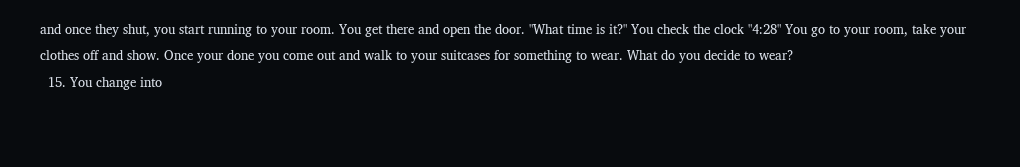and once they shut, you start running to your room. You get there and open the door. "What time is it?" You check the clock "4:28" You go to your room, take your clothes off and show. Once your done you come out and walk to your suitcases for something to wear. What do you decide to wear?
  15. You change into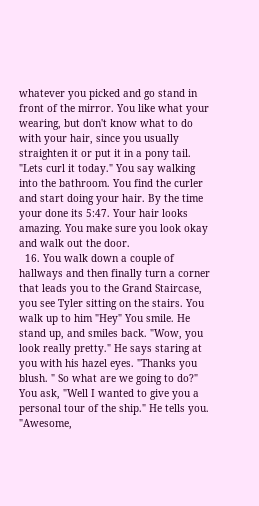whatever you picked and go stand in front of the mirror. You like what your wearing, but don't know what to do with your hair, since you usually straighten it or put it in a pony tail. "Lets curl it today." You say walking into the bathroom. You find the curler and start doing your hair. By the time your done its 5:47. Your hair looks amazing. You make sure you look okay and walk out the door.
  16. You walk down a couple of hallways and then finally turn a corner that leads you to the Grand Staircase, you see Tyler sitting on the stairs. You walk up to him "Hey" You smile. He stand up, and smiles back. "Wow, you look really pretty." He says staring at you with his hazel eyes. "Thanks you blush. " So what are we going to do?" You ask, "Well I wanted to give you a personal tour of the ship." He tells you. "Awesome,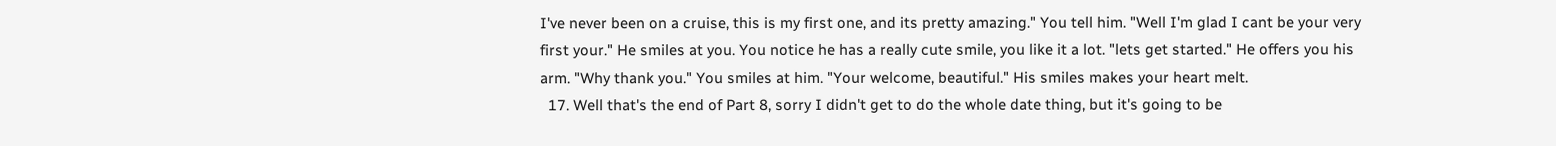I've never been on a cruise, this is my first one, and its pretty amazing." You tell him. "Well I'm glad I cant be your very first your." He smiles at you. You notice he has a really cute smile, you like it a lot. "lets get started." He offers you his arm. "Why thank you." You smiles at him. "Your welcome, beautiful." His smiles makes your heart melt.
  17. Well that's the end of Part 8, sorry I didn't get to do the whole date thing, but it's going to be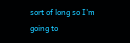sort of long so I'm going to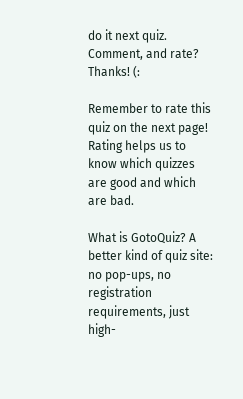do it next quiz. Comment, and rate? Thanks! (:

Remember to rate this quiz on the next page!
Rating helps us to know which quizzes are good and which are bad.

What is GotoQuiz? A better kind of quiz site: no pop-ups, no registration requirements, just high-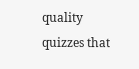quality quizzes that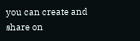you can create and share on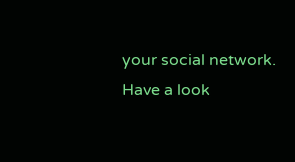your social network. Have a look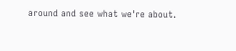around and see what we're about.